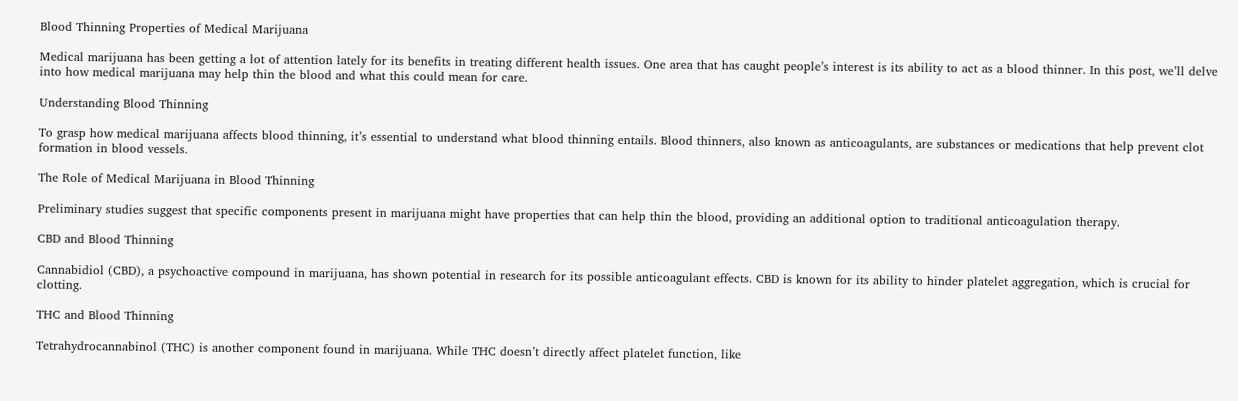Blood Thinning Properties of Medical Marijuana

Medical marijuana has been getting a lot of attention lately for its benefits in treating different health issues. One area that has caught people’s interest is its ability to act as a blood thinner. In this post, we’ll delve into how medical marijuana may help thin the blood and what this could mean for care.

Understanding Blood Thinning

To grasp how medical marijuana affects blood thinning, it’s essential to understand what blood thinning entails. Blood thinners, also known as anticoagulants, are substances or medications that help prevent clot formation in blood vessels.

The Role of Medical Marijuana in Blood Thinning

Preliminary studies suggest that specific components present in marijuana might have properties that can help thin the blood, providing an additional option to traditional anticoagulation therapy.

CBD and Blood Thinning

Cannabidiol (CBD), a psychoactive compound in marijuana, has shown potential in research for its possible anticoagulant effects. CBD is known for its ability to hinder platelet aggregation, which is crucial for clotting.

THC and Blood Thinning

Tetrahydrocannabinol (THC) is another component found in marijuana. While THC doesn’t directly affect platelet function, like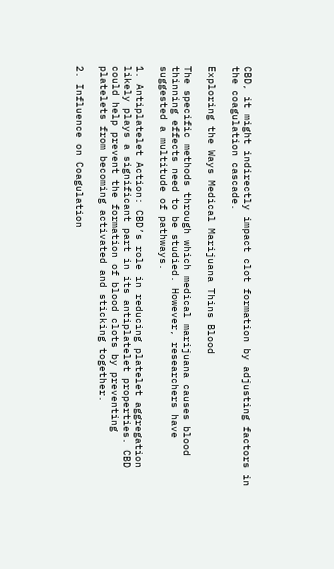CBD, it might indirectly impact clot formation by adjusting factors in the coagulation cascade.

Exploring the Ways Medical Marijuana Thins Blood

The specific methods through which medical marijuana causes blood thinning effects need to be studied. However, researchers have suggested a multitude of pathways.

1. Antiplatelet Action: CBD’s role in reducing platelet aggregation likely plays a significant part in its antiplatelet properties. CBD could help prevent the formation of blood clots by preventing platelets from becoming activated and sticking together.

2. Influence on Coagulation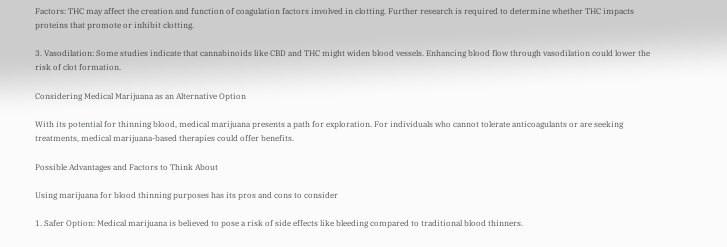Factors: THC may affect the creation and function of coagulation factors involved in clotting. Further research is required to determine whether THC impacts proteins that promote or inhibit clotting.

3. Vasodilation: Some studies indicate that cannabinoids like CBD and THC might widen blood vessels. Enhancing blood flow through vasodilation could lower the risk of clot formation.

Considering Medical Marijuana as an Alternative Option

With its potential for thinning blood, medical marijuana presents a path for exploration. For individuals who cannot tolerate anticoagulants or are seeking treatments, medical marijuana-based therapies could offer benefits.

Possible Advantages and Factors to Think About

Using marijuana for blood thinning purposes has its pros and cons to consider

1. Safer Option: Medical marijuana is believed to pose a risk of side effects like bleeding compared to traditional blood thinners.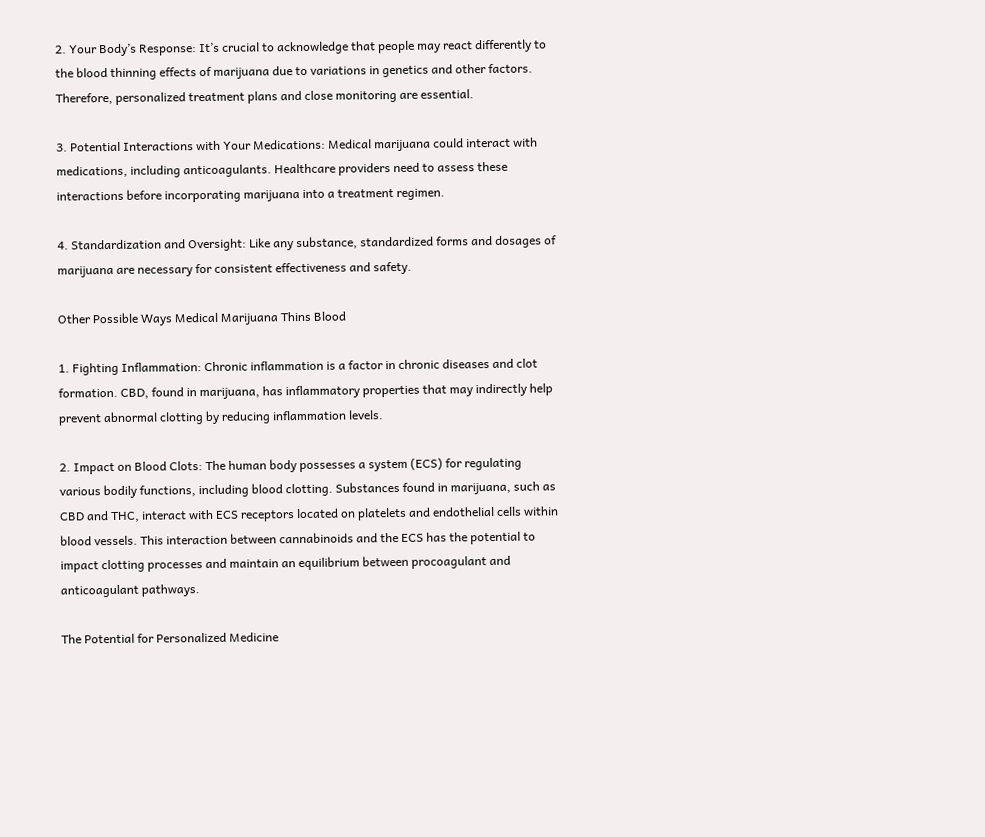2. Your Body’s Response: It’s crucial to acknowledge that people may react differently to the blood thinning effects of marijuana due to variations in genetics and other factors. Therefore, personalized treatment plans and close monitoring are essential.

3. Potential Interactions with Your Medications: Medical marijuana could interact with medications, including anticoagulants. Healthcare providers need to assess these interactions before incorporating marijuana into a treatment regimen.

4. Standardization and Oversight: Like any substance, standardized forms and dosages of marijuana are necessary for consistent effectiveness and safety.

Other Possible Ways Medical Marijuana Thins Blood

1. Fighting Inflammation: Chronic inflammation is a factor in chronic diseases and clot formation. CBD, found in marijuana, has inflammatory properties that may indirectly help prevent abnormal clotting by reducing inflammation levels.

2. Impact on Blood Clots: The human body possesses a system (ECS) for regulating various bodily functions, including blood clotting. Substances found in marijuana, such as CBD and THC, interact with ECS receptors located on platelets and endothelial cells within blood vessels. This interaction between cannabinoids and the ECS has the potential to impact clotting processes and maintain an equilibrium between procoagulant and anticoagulant pathways.

The Potential for Personalized Medicine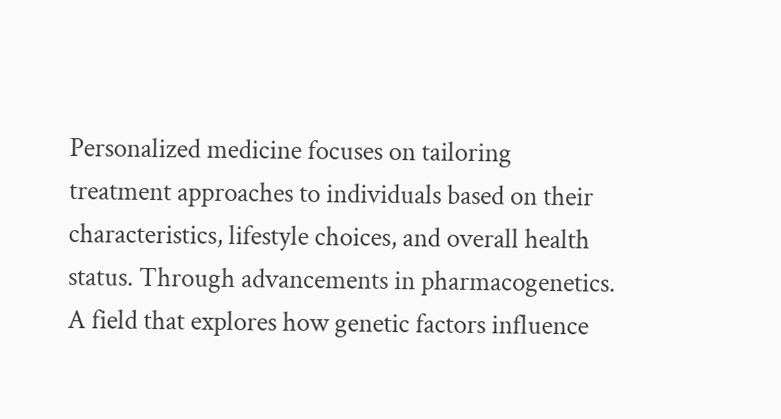Personalized medicine focuses on tailoring treatment approaches to individuals based on their characteristics, lifestyle choices, and overall health status. Through advancements in pharmacogenetics. A field that explores how genetic factors influence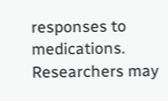responses to medications. Researchers may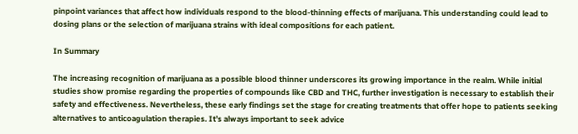pinpoint variances that affect how individuals respond to the blood-thinning effects of marijuana. This understanding could lead to dosing plans or the selection of marijuana strains with ideal compositions for each patient.

In Summary

The increasing recognition of marijuana as a possible blood thinner underscores its growing importance in the realm. While initial studies show promise regarding the properties of compounds like CBD and THC, further investigation is necessary to establish their safety and effectiveness. Nevertheless, these early findings set the stage for creating treatments that offer hope to patients seeking alternatives to anticoagulation therapies. It’s always important to seek advice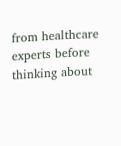from healthcare experts before thinking about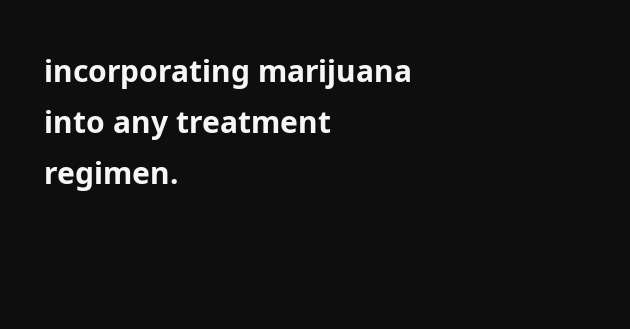incorporating marijuana into any treatment regimen.